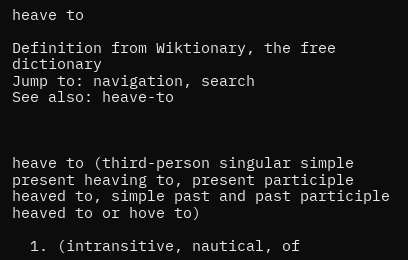heave to

Definition from Wiktionary, the free dictionary
Jump to: navigation, search
See also: heave-to



heave to (third-person singular simple present heaving to, present participle heaved to, simple past and past participle heaved to or hove to)

  1. (intransitive, nautical, of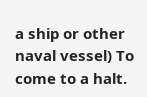a ship or other naval vessel) To come to a halt.